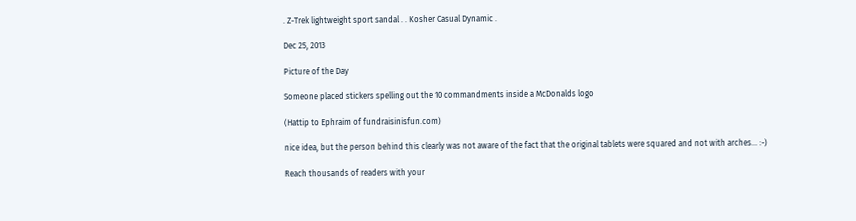. Z-Trek lightweight sport sandal . . Kosher Casual Dynamic .

Dec 25, 2013

Picture of the Day

Someone placed stickers spelling out the 10 commandments inside a McDonalds logo

(Hattip to Ephraim of fundraisinisfun.com)

nice idea, but the person behind this clearly was not aware of the fact that the original tablets were squared and not with arches... :-)

Reach thousands of readers with your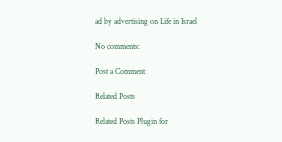ad by advertising on Life in Israel

No comments:

Post a Comment

Related Posts

Related Posts Plugin for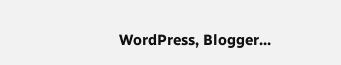WordPress, Blogger...